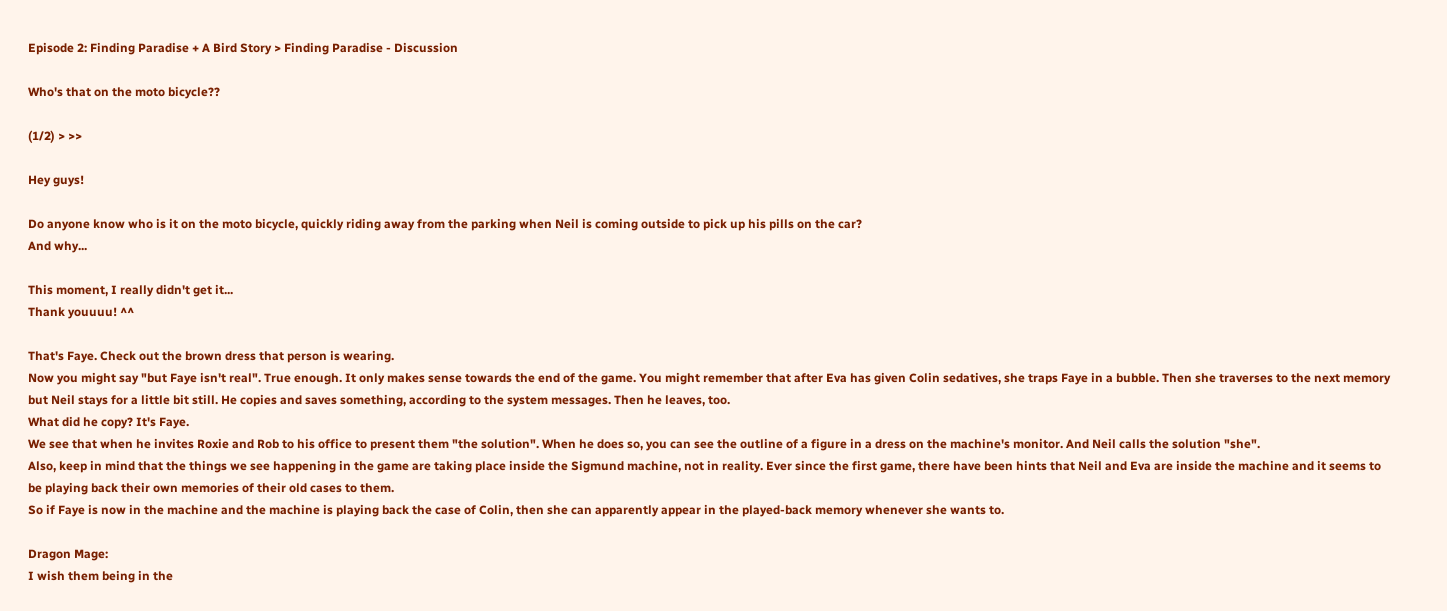Episode 2: Finding Paradise + A Bird Story > Finding Paradise - Discussion

Who's that on the moto bicycle??

(1/2) > >>

Hey guys!

Do anyone know who is it on the moto bicycle, quickly riding away from the parking when Neil is coming outside to pick up his pills on the car?
And why...

This moment, I really didn't get it...
Thank youuuu! ^^

That's Faye. Check out the brown dress that person is wearing.
Now you might say "but Faye isn't real". True enough. It only makes sense towards the end of the game. You might remember that after Eva has given Colin sedatives, she traps Faye in a bubble. Then she traverses to the next memory but Neil stays for a little bit still. He copies and saves something, according to the system messages. Then he leaves, too.
What did he copy? It's Faye.
We see that when he invites Roxie and Rob to his office to present them "the solution". When he does so, you can see the outline of a figure in a dress on the machine's monitor. And Neil calls the solution "she".
Also, keep in mind that the things we see happening in the game are taking place inside the Sigmund machine, not in reality. Ever since the first game, there have been hints that Neil and Eva are inside the machine and it seems to be playing back their own memories of their old cases to them.
So if Faye is now in the machine and the machine is playing back the case of Colin, then she can apparently appear in the played-back memory whenever she wants to.

Dragon Mage:
I wish them being in the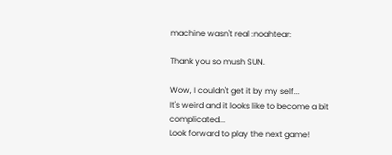machine wasn't real :noahtear:

Thank you so mush SUN.

Wow, I couldn't get it by my self...
It's weird and it looks like to become a bit complicated...
Look forward to play the next game!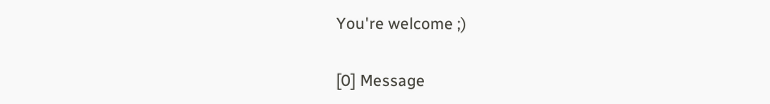You're welcome ;)


[0] Message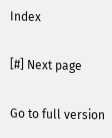Index

[#] Next page

Go to full version